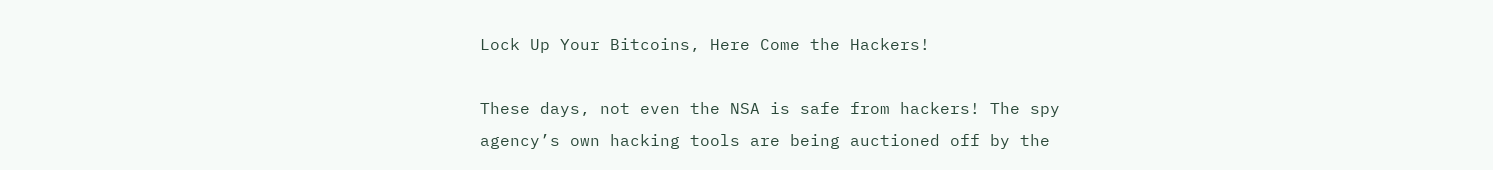Lock Up Your Bitcoins, Here Come the Hackers!

These days, not even the NSA is safe from hackers! The spy agency’s own hacking tools are being auctioned off by the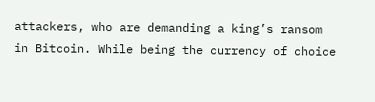attackers, who are demanding a king’s ransom in Bitcoin. While being the currency of choice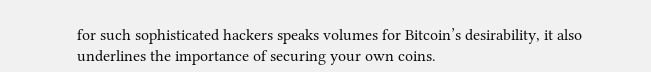for such sophisticated hackers speaks volumes for Bitcoin’s desirability, it also underlines the importance of securing your own coins.